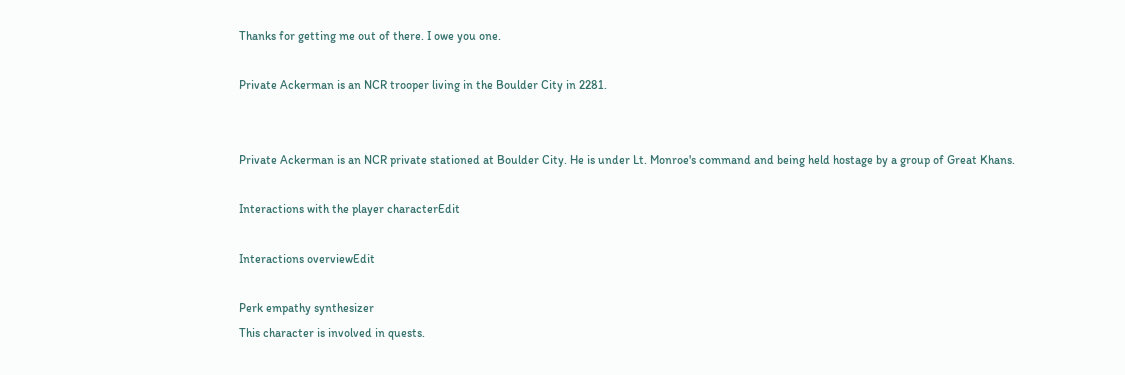Thanks for getting me out of there. I owe you one.

Private Ackerman is an NCR trooper living in the Boulder City in 2281.


Private Ackerman is an NCR private stationed at Boulder City. He is under Lt. Monroe's command and being held hostage by a group of Great Khans.

Interactions with the player characterEdit

Interactions overviewEdit

Perk empathy synthesizer
This character is involved in quests.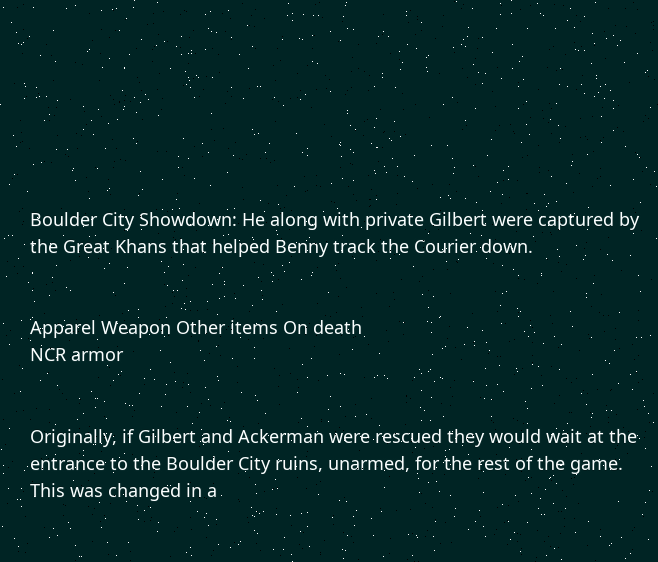Boulder City Showdown: He along with private Gilbert were captured by the Great Khans that helped Benny track the Courier down.


Apparel Weapon Other items On death
NCR armor


Originally, if Gilbert and Ackerman were rescued they would wait at the entrance to the Boulder City ruins, unarmed, for the rest of the game. This was changed in a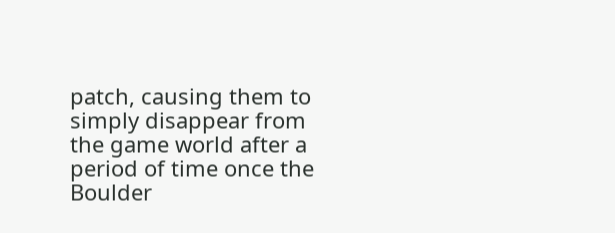patch, causing them to simply disappear from the game world after a period of time once the Boulder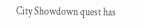City Showdown quest has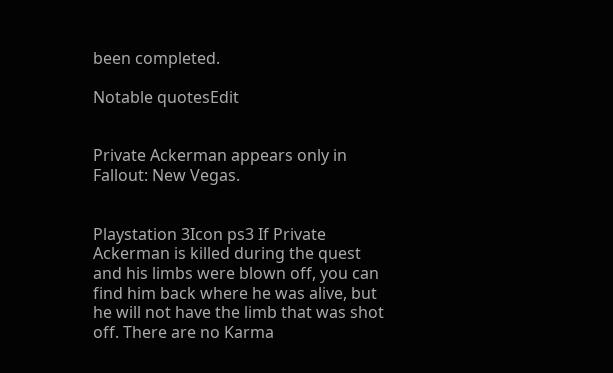been completed.

Notable quotesEdit


Private Ackerman appears only in Fallout: New Vegas.


Playstation 3Icon ps3 If Private Ackerman is killed during the quest and his limbs were blown off, you can find him back where he was alive, but he will not have the limb that was shot off. There are no Karma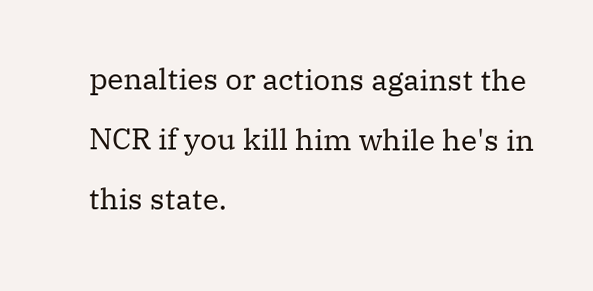penalties or actions against the NCR if you kill him while he's in this state.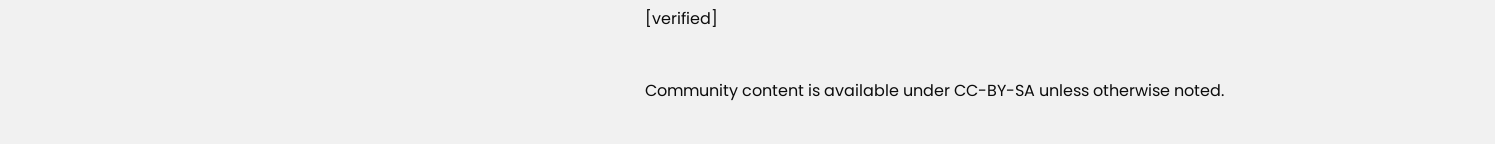[verified]

Community content is available under CC-BY-SA unless otherwise noted.